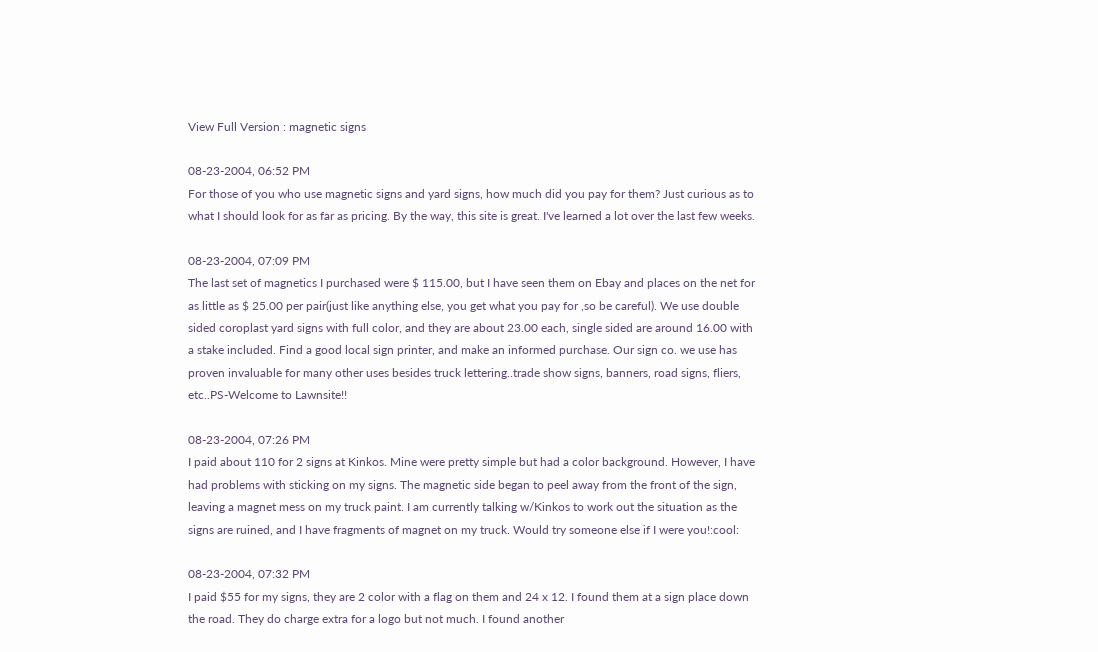View Full Version : magnetic signs

08-23-2004, 06:52 PM
For those of you who use magnetic signs and yard signs, how much did you pay for them? Just curious as to what I should look for as far as pricing. By the way, this site is great. I've learned a lot over the last few weeks.

08-23-2004, 07:09 PM
The last set of magnetics I purchased were $ 115.00, but I have seen them on Ebay and places on the net for as little as $ 25.00 per pair(just like anything else, you get what you pay for ,so be careful). We use double sided coroplast yard signs with full color, and they are about 23.00 each, single sided are around 16.00 with a stake included. Find a good local sign printer, and make an informed purchase. Our sign co. we use has proven invaluable for many other uses besides truck lettering..trade show signs, banners, road signs, fliers, etc..PS-Welcome to Lawnsite!!

08-23-2004, 07:26 PM
I paid about 110 for 2 signs at Kinkos. Mine were pretty simple but had a color background. However, I have had problems with sticking on my signs. The magnetic side began to peel away from the front of the sign, leaving a magnet mess on my truck paint. I am currently talking w/Kinkos to work out the situation as the signs are ruined, and I have fragments of magnet on my truck. Would try someone else if I were you!:cool:

08-23-2004, 07:32 PM
I paid $55 for my signs, they are 2 color with a flag on them and 24 x 12. I found them at a sign place down the road. They do charge extra for a logo but not much. I found another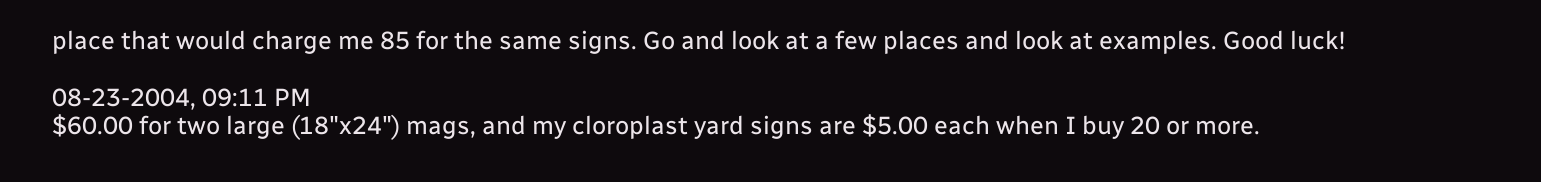place that would charge me 85 for the same signs. Go and look at a few places and look at examples. Good luck!

08-23-2004, 09:11 PM
$60.00 for two large (18"x24") mags, and my cloroplast yard signs are $5.00 each when I buy 20 or more.